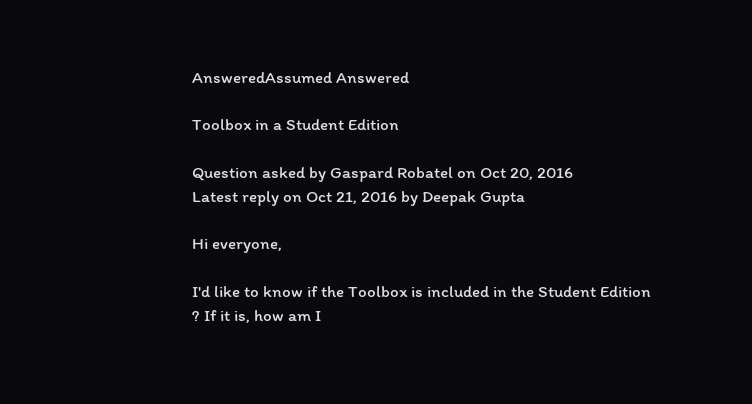AnsweredAssumed Answered

Toolbox in a Student Edition

Question asked by Gaspard Robatel on Oct 20, 2016
Latest reply on Oct 21, 2016 by Deepak Gupta

Hi everyone,

I'd like to know if the Toolbox is included in the Student Edition ? If it is, how am I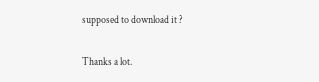supposed to download it ?

Thanks a lot.